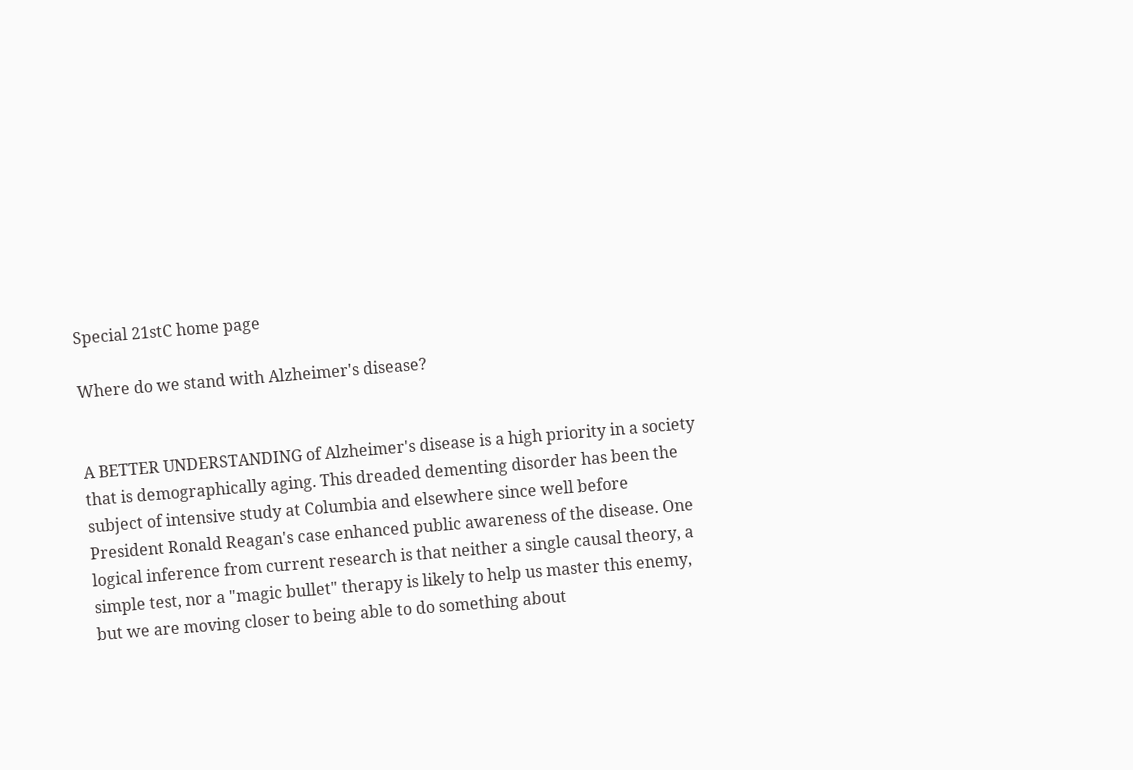Special 21stC home page

Where do we stand with Alzheimer's disease?


A BETTER UNDERSTANDING of Alzheimer's disease is a high priority in a society that is demographically aging. This dreaded dementing disorder has been the subject of intensive study at Columbia and elsewhere since well before President Ronald Reagan's case enhanced public awareness of the disease. One logical inference from current research is that neither a single causal theory, a simple test, nor a "magic bullet" therapy is likely to help us master this enemy, but we are moving closer to being able to do something about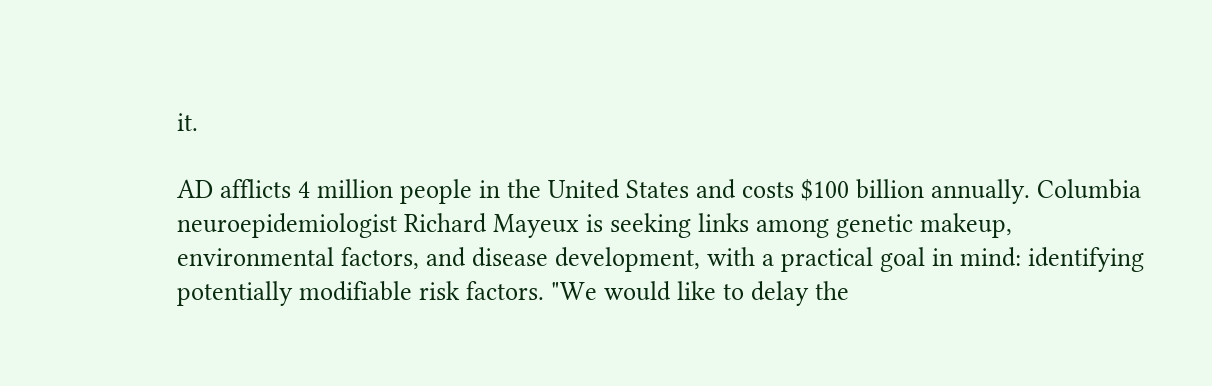it.

AD afflicts 4 million people in the United States and costs $100 billion annually. Columbia neuroepidemiologist Richard Mayeux is seeking links among genetic makeup, environmental factors, and disease development, with a practical goal in mind: identifying potentially modifiable risk factors. "We would like to delay the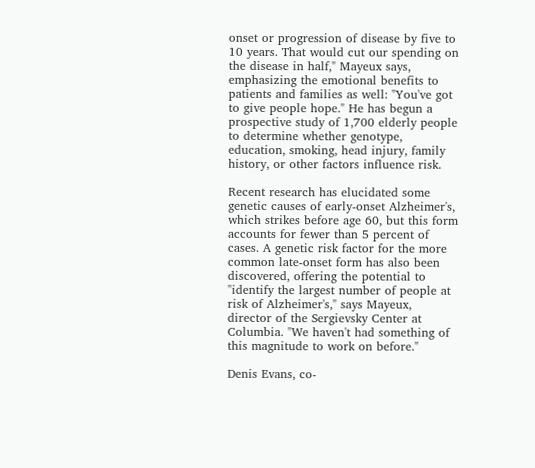onset or progression of disease by five to 10 years. That would cut our spending on the disease in half," Mayeux says, emphasizing the emotional benefits to patients and families as well: "You've got to give people hope." He has begun a prospective study of 1,700 elderly people to determine whether genotype, education, smoking, head injury, family history, or other factors influence risk.

Recent research has elucidated some genetic causes of early-onset Alzheimer's, which strikes before age 60, but this form accounts for fewer than 5 percent of cases. A genetic risk factor for the more common late-onset form has also been discovered, offering the potential to "identify the largest number of people at risk of Alzheimer's," says Mayeux, director of the Sergievsky Center at Columbia. "We haven't had something of this magnitude to work on before."

Denis Evans, co-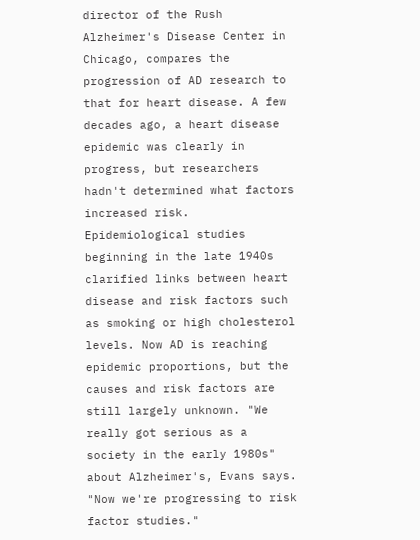director of the Rush Alzheimer's Disease Center in Chicago, compares the progression of AD research to that for heart disease. A few decades ago, a heart disease epidemic was clearly in progress, but researchers hadn't determined what factors increased risk. Epidemiological studies beginning in the late 1940s clarified links between heart disease and risk factors such as smoking or high cholesterol levels. Now AD is reaching epidemic proportions, but the causes and risk factors are still largely unknown. "We really got serious as a society in the early 1980s" about Alzheimer's, Evans says. "Now we're progressing to risk factor studies."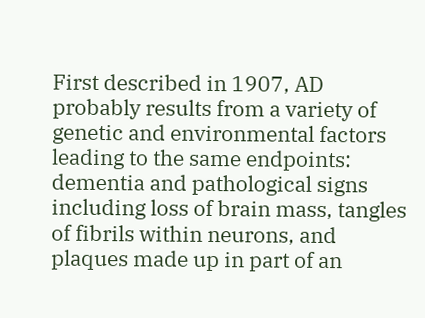First described in 1907, AD probably results from a variety of genetic and environmental factors leading to the same endpoints: dementia and pathological signs including loss of brain mass, tangles of fibrils within neurons, and plaques made up in part of an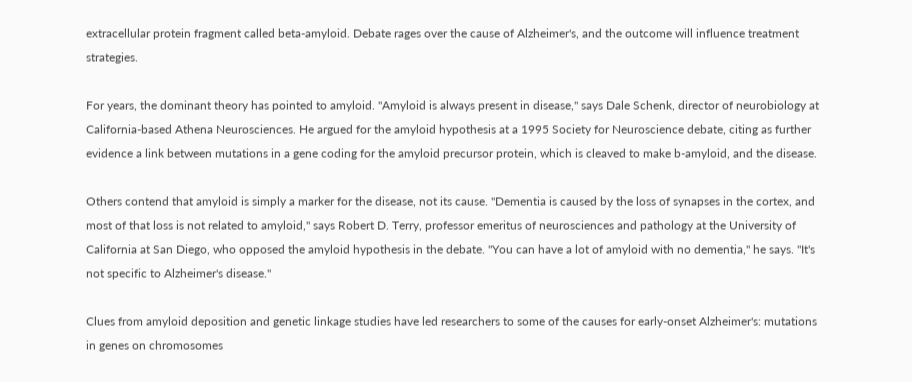extracellular protein fragment called beta-amyloid. Debate rages over the cause of Alzheimer's, and the outcome will influence treatment strategies.

For years, the dominant theory has pointed to amyloid. "Amyloid is always present in disease," says Dale Schenk, director of neurobiology at California-based Athena Neurosciences. He argued for the amyloid hypothesis at a 1995 Society for Neuroscience debate, citing as further evidence a link between mutations in a gene coding for the amyloid precursor protein, which is cleaved to make b-amyloid, and the disease.

Others contend that amyloid is simply a marker for the disease, not its cause. "Dementia is caused by the loss of synapses in the cortex, and most of that loss is not related to amyloid," says Robert D. Terry, professor emeritus of neurosciences and pathology at the University of California at San Diego, who opposed the amyloid hypothesis in the debate. "You can have a lot of amyloid with no dementia," he says. "It's not specific to Alzheimer's disease."

Clues from amyloid deposition and genetic linkage studies have led researchers to some of the causes for early-onset Alzheimer's: mutations in genes on chromosomes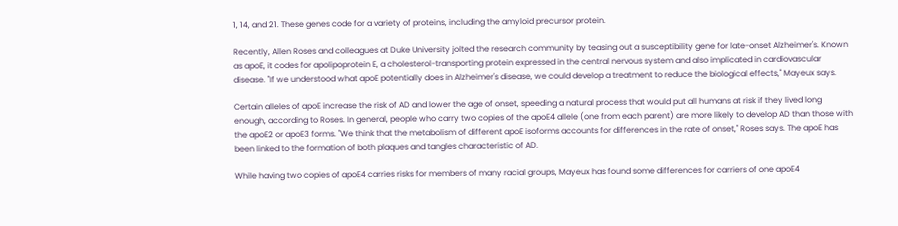1, 14, and 21. These genes code for a variety of proteins, including the amyloid precursor protein.

Recently, Allen Roses and colleagues at Duke University jolted the research community by teasing out a susceptibility gene for late-onset Alzheimer's. Known as apoE, it codes for apolipoprotein E, a cholesterol-transporting protein expressed in the central nervous system and also implicated in cardiovascular disease. "If we understood what apoE potentially does in Alzheimer's disease, we could develop a treatment to reduce the biological effects," Mayeux says.

Certain alleles of apoE increase the risk of AD and lower the age of onset, speeding a natural process that would put all humans at risk if they lived long enough, according to Roses. In general, people who carry two copies of the apoE4 allele (one from each parent) are more likely to develop AD than those with the apoE2 or apoE3 forms. "We think that the metabolism of different apoE isoforms accounts for differences in the rate of onset," Roses says. The apoE has been linked to the formation of both plaques and tangles characteristic of AD.

While having two copies of apoE4 carries risks for members of many racial groups, Mayeux has found some differences for carriers of one apoE4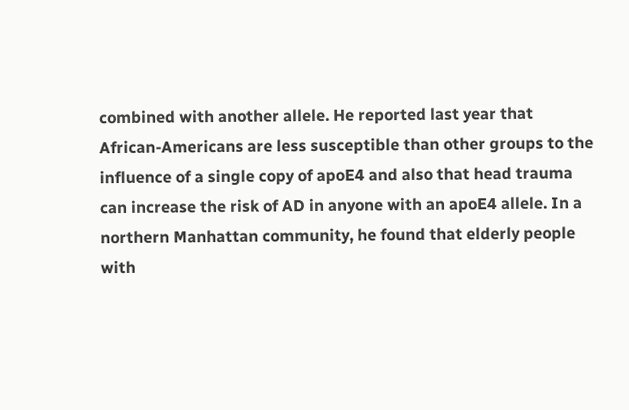combined with another allele. He reported last year that African-Americans are less susceptible than other groups to the influence of a single copy of apoE4 and also that head trauma can increase the risk of AD in anyone with an apoE4 allele. In a northern Manhattan community, he found that elderly people with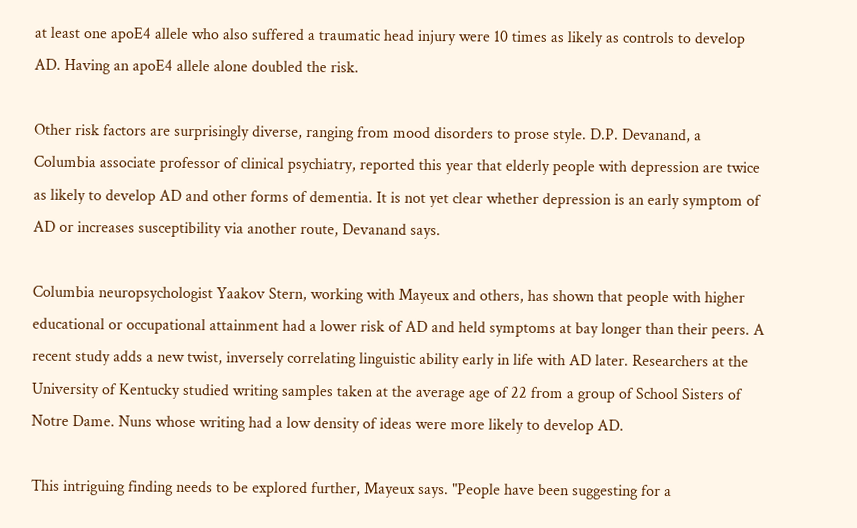at least one apoE4 allele who also suffered a traumatic head injury were 10 times as likely as controls to develop AD. Having an apoE4 allele alone doubled the risk.

Other risk factors are surprisingly diverse, ranging from mood disorders to prose style. D.P. Devanand, a Columbia associate professor of clinical psychiatry, reported this year that elderly people with depression are twice as likely to develop AD and other forms of dementia. It is not yet clear whether depression is an early symptom of AD or increases susceptibility via another route, Devanand says.

Columbia neuropsychologist Yaakov Stern, working with Mayeux and others, has shown that people with higher educational or occupational attainment had a lower risk of AD and held symptoms at bay longer than their peers. A recent study adds a new twist, inversely correlating linguistic ability early in life with AD later. Researchers at the University of Kentucky studied writing samples taken at the average age of 22 from a group of School Sisters of Notre Dame. Nuns whose writing had a low density of ideas were more likely to develop AD.

This intriguing finding needs to be explored further, Mayeux says. "People have been suggesting for a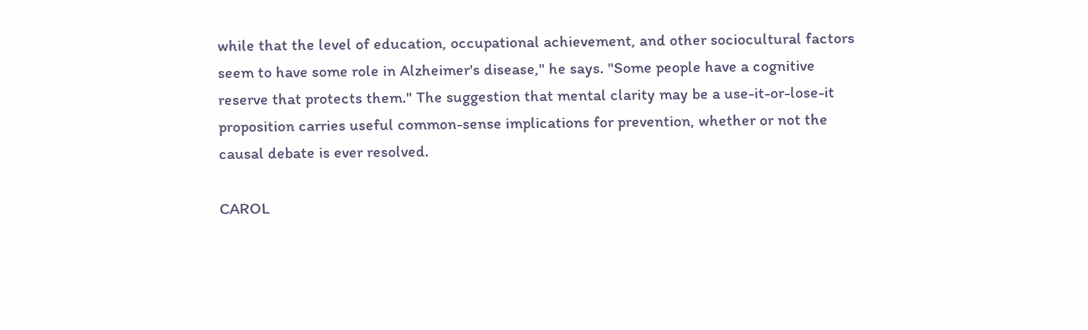while that the level of education, occupational achievement, and other sociocultural factors seem to have some role in Alzheimer's disease," he says. "Some people have a cognitive reserve that protects them." The suggestion that mental clarity may be a use-it-or-lose-it proposition carries useful common-sense implications for prevention, whether or not the causal debate is ever resolved.

CAROL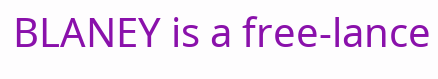BLANEY is a free-lance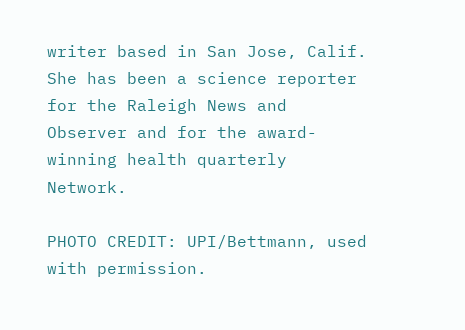writer based in San Jose, Calif. She has been a science reporter for the Raleigh News and Observer and for the award-winning health quarterly Network.

PHOTO CREDIT: UPI/Bettmann, used with permission.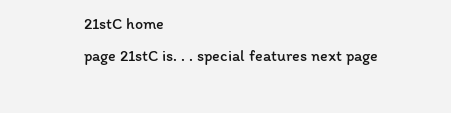21stC home
page 21stC is. . . special features next page